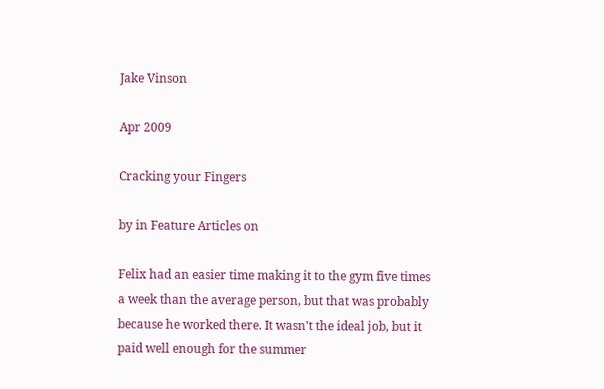Jake Vinson

Apr 2009

Cracking your Fingers

by in Feature Articles on

Felix had an easier time making it to the gym five times a week than the average person, but that was probably because he worked there. It wasn't the ideal job, but it paid well enough for the summer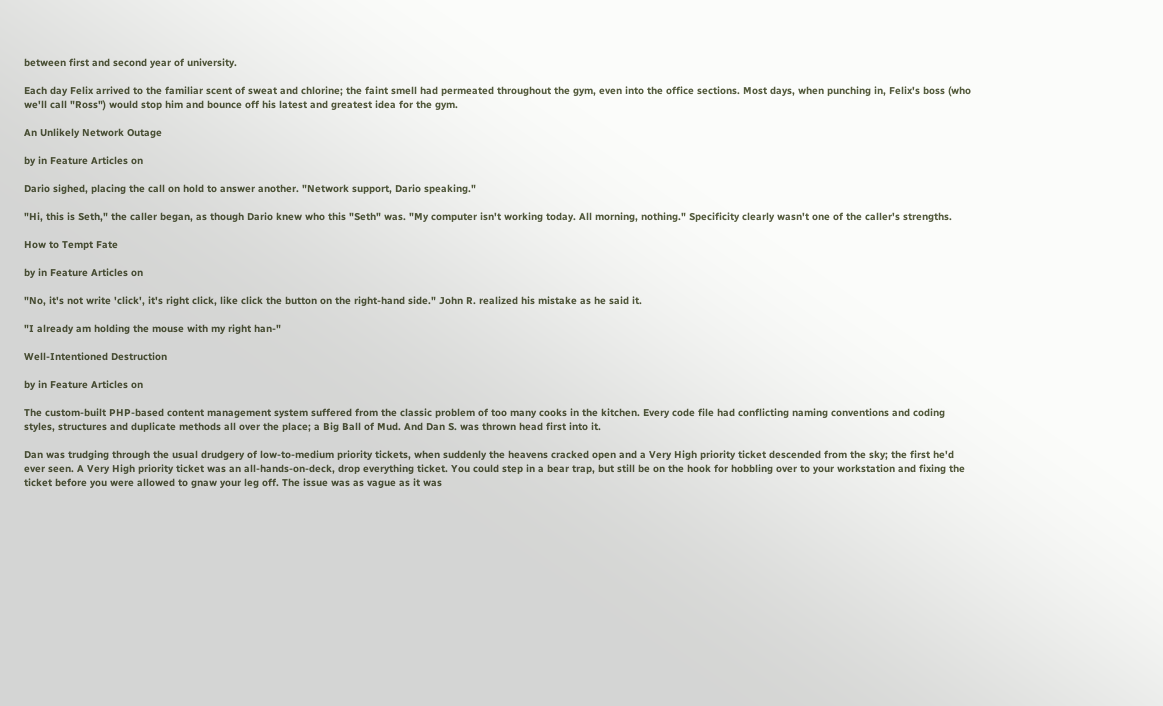between first and second year of university.

Each day Felix arrived to the familiar scent of sweat and chlorine; the faint smell had permeated throughout the gym, even into the office sections. Most days, when punching in, Felix's boss (who we'll call "Ross") would stop him and bounce off his latest and greatest idea for the gym.

An Unlikely Network Outage

by in Feature Articles on

Dario sighed, placing the call on hold to answer another. "Network support, Dario speaking."

"Hi, this is Seth," the caller began, as though Dario knew who this "Seth" was. "My computer isn't working today. All morning, nothing." Specificity clearly wasn't one of the caller's strengths.

How to Tempt Fate

by in Feature Articles on

"No, it's not write 'click', it's right click, like click the button on the right-hand side." John R. realized his mistake as he said it.

"I already am holding the mouse with my right han-"

Well-Intentioned Destruction

by in Feature Articles on

The custom-built PHP-based content management system suffered from the classic problem of too many cooks in the kitchen. Every code file had conflicting naming conventions and coding styles, structures and duplicate methods all over the place; a Big Ball of Mud. And Dan S. was thrown head first into it.

Dan was trudging through the usual drudgery of low-to-medium priority tickets, when suddenly the heavens cracked open and a Very High priority ticket descended from the sky; the first he'd ever seen. A Very High priority ticket was an all-hands-on-deck, drop everything ticket. You could step in a bear trap, but still be on the hook for hobbling over to your workstation and fixing the ticket before you were allowed to gnaw your leg off. The issue was as vague as it was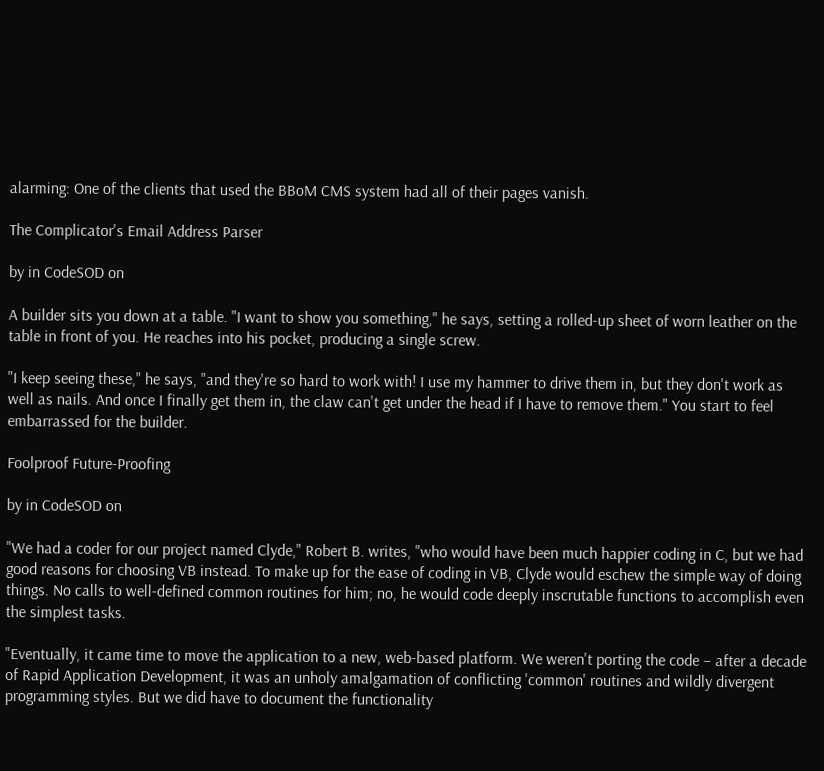alarming: One of the clients that used the BBoM CMS system had all of their pages vanish.

The Complicator's Email Address Parser

by in CodeSOD on

A builder sits you down at a table. "I want to show you something," he says, setting a rolled-up sheet of worn leather on the table in front of you. He reaches into his pocket, producing a single screw.

"I keep seeing these," he says, "and they're so hard to work with! I use my hammer to drive them in, but they don't work as well as nails. And once I finally get them in, the claw can't get under the head if I have to remove them." You start to feel embarrassed for the builder.

Foolproof Future-Proofing

by in CodeSOD on

"We had a coder for our project named Clyde," Robert B. writes, "who would have been much happier coding in C, but we had good reasons for choosing VB instead. To make up for the ease of coding in VB, Clyde would eschew the simple way of doing things. No calls to well-defined common routines for him; no, he would code deeply inscrutable functions to accomplish even the simplest tasks.

"Eventually, it came time to move the application to a new, web-based platform. We weren't porting the code – after a decade of Rapid Application Development, it was an unholy amalgamation of conflicting 'common' routines and wildly divergent programming styles. But we did have to document the functionality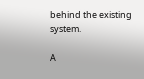behind the existing system.

A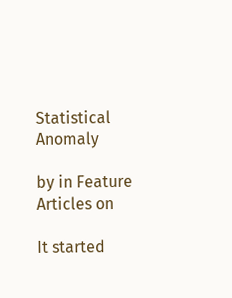Statistical Anomaly

by in Feature Articles on

It started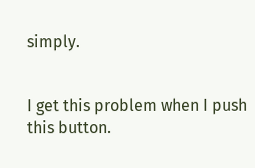simply.


I get this problem when I push this button.